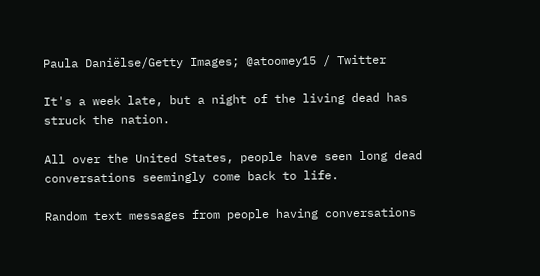Paula Daniëlse/Getty Images; @atoomey15 / Twitter

It's a week late, but a night of the living dead has struck the nation.

All over the United States, people have seen long dead conversations seemingly come back to life.

Random text messages from people having conversations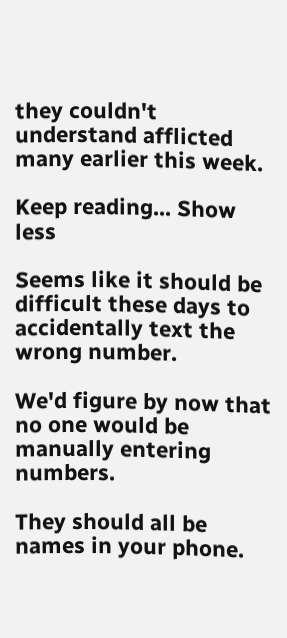they couldn't understand afflicted many earlier this week.

Keep reading... Show less

Seems like it should be difficult these days to accidentally text the wrong number.

We'd figure by now that no one would be manually entering numbers.

They should all be names in your phone.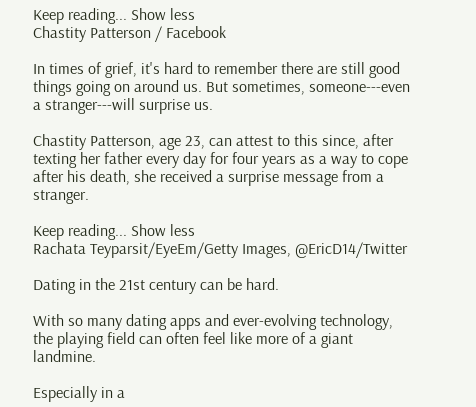Keep reading... Show less
Chastity Patterson / Facebook

In times of grief, it's hard to remember there are still good things going on around us. But sometimes, someone---even a stranger---will surprise us.

Chastity Patterson, age 23, can attest to this since, after texting her father every day for four years as a way to cope after his death, she received a surprise message from a stranger.

Keep reading... Show less
Rachata Teyparsit/EyeEm/Getty Images, @EricD14/Twitter

Dating in the 21st century can be hard.

With so many dating apps and ever-evolving technology, the playing field can often feel like more of a giant landmine.

Especially in a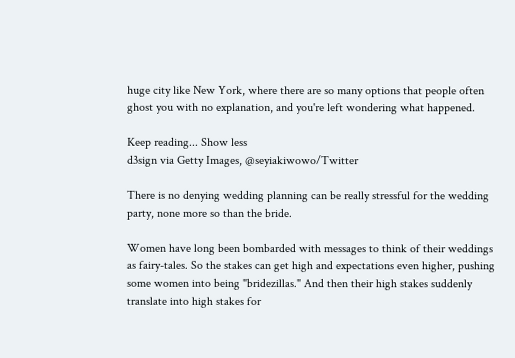huge city like New York, where there are so many options that people often ghost you with no explanation, and you're left wondering what happened.

Keep reading... Show less
d3sign via Getty Images, @seyiakiwowo/Twitter

There is no denying wedding planning can be really stressful for the wedding party, none more so than the bride.

Women have long been bombarded with messages to think of their weddings as fairy-tales. So the stakes can get high and expectations even higher, pushing some women into being "bridezillas." And then their high stakes suddenly translate into high stakes for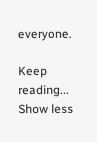everyone.

Keep reading... Show less